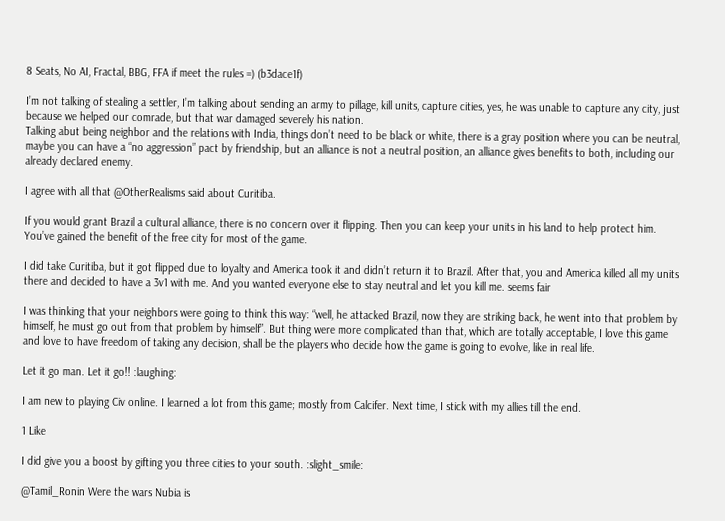8 Seats, No AI, Fractal, BBG, FFA if meet the rules =) (b3dace1f)

I’m not talking of stealing a settler, I’m talking about sending an army to pillage, kill units, capture cities, yes, he was unable to capture any city, just because we helped our comrade, but that war damaged severely his nation.
Talking abut being neighbor and the relations with India, things don’t need to be black or white, there is a gray position where you can be neutral, maybe you can have a “no aggression” pact by friendship, but an alliance is not a neutral position, an alliance gives benefits to both, including our already declared enemy.

I agree with all that @OtherRealisms said about Curitiba.

If you would grant Brazil a cultural alliance, there is no concern over it flipping. Then you can keep your units in his land to help protect him. You’ve gained the benefit of the free city for most of the game.

I did take Curitiba, but it got flipped due to loyalty and America took it and didn’t return it to Brazil. After that, you and America killed all my units there and decided to have a 3v1 with me. And you wanted everyone else to stay neutral and let you kill me. seems fair

I was thinking that your neighbors were going to think this way: “well, he attacked Brazil, now they are striking back, he went into that problem by himself, he must go out from that problem by himself”. But thing were more complicated than that, which are totally acceptable, I love this game and love to have freedom of taking any decision, shall be the players who decide how the game is going to evolve, like in real life.

Let it go man. Let it go!! :laughing:

I am new to playing Civ online. I learned a lot from this game; mostly from Calcifer. Next time, I stick with my allies till the end.

1 Like

I did give you a boost by gifting you three cities to your south. :slight_smile:

@Tamil_Ronin Were the wars Nubia is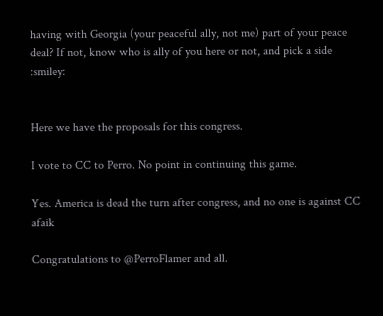having with Georgia (your peaceful ally, not me) part of your peace deal? If not, know who is ally of you here or not, and pick a side :smiley:


Here we have the proposals for this congress.

I vote to CC to Perro. No point in continuing this game.

Yes. America is dead the turn after congress, and no one is against CC afaik

Congratulations to @PerroFlamer and all.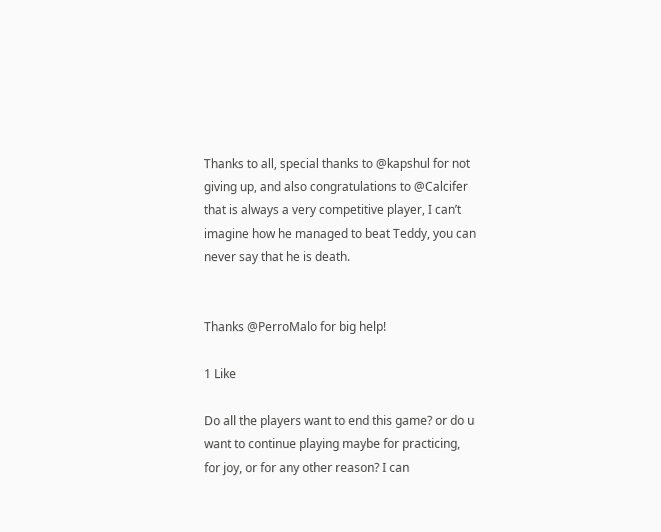Thanks to all, special thanks to @kapshul for not giving up, and also congratulations to @Calcifer that is always a very competitive player, I can’t imagine how he managed to beat Teddy, you can never say that he is death.


Thanks @PerroMalo for big help!

1 Like

Do all the players want to end this game? or do u want to continue playing maybe for practicing, for joy, or for any other reason? I can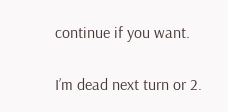continue if you want.

I’m dead next turn or 2.